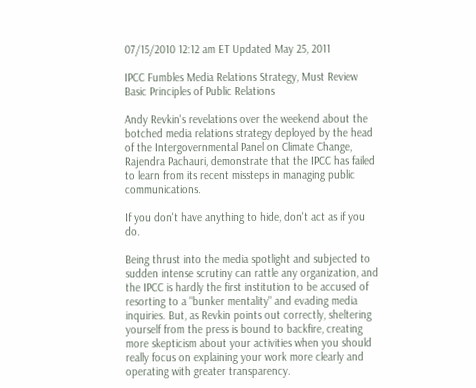07/15/2010 12:12 am ET Updated May 25, 2011

IPCC Fumbles Media Relations Strategy, Must Review Basic Principles of Public Relations

Andy Revkin's revelations over the weekend about the botched media relations strategy deployed by the head of the Intergovernmental Panel on Climate Change, Rajendra Pachauri, demonstrate that the IPCC has failed to learn from its recent missteps in managing public communications.

If you don't have anything to hide, don't act as if you do.

Being thrust into the media spotlight and subjected to sudden intense scrutiny can rattle any organization, and the IPCC is hardly the first institution to be accused of resorting to a "bunker mentality" and evading media inquiries. But, as Revkin points out correctly, sheltering yourself from the press is bound to backfire, creating more skepticism about your activities when you should really focus on explaining your work more clearly and operating with greater transparency.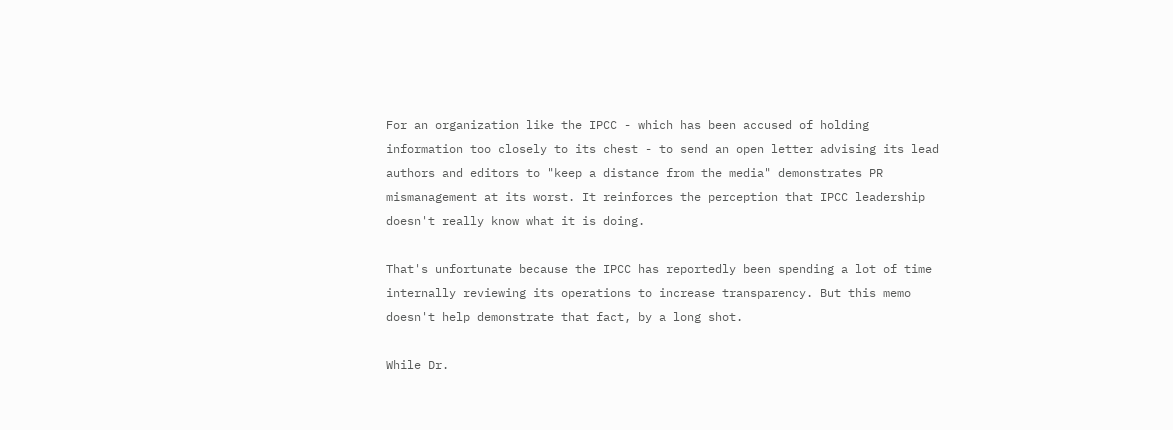For an organization like the IPCC - which has been accused of holding information too closely to its chest - to send an open letter advising its lead authors and editors to "keep a distance from the media" demonstrates PR mismanagement at its worst. It reinforces the perception that IPCC leadership doesn't really know what it is doing.

That's unfortunate because the IPCC has reportedly been spending a lot of time internally reviewing its operations to increase transparency. But this memo doesn't help demonstrate that fact, by a long shot.

While Dr.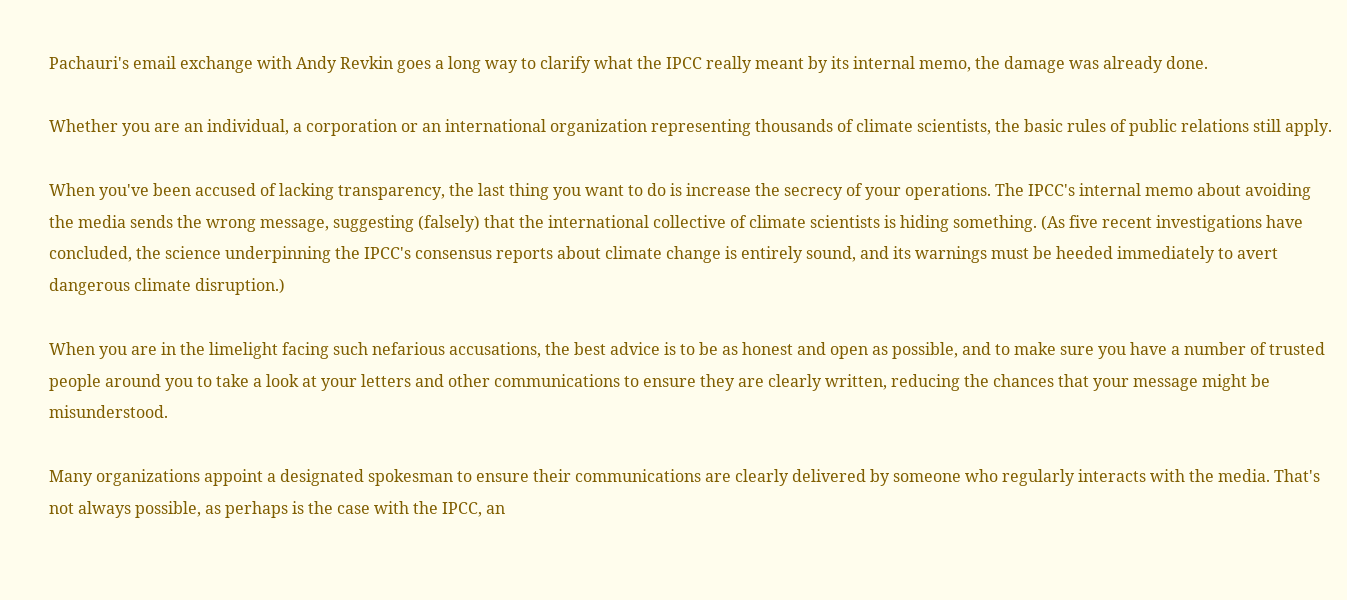Pachauri's email exchange with Andy Revkin goes a long way to clarify what the IPCC really meant by its internal memo, the damage was already done.

Whether you are an individual, a corporation or an international organization representing thousands of climate scientists, the basic rules of public relations still apply.

When you've been accused of lacking transparency, the last thing you want to do is increase the secrecy of your operations. The IPCC's internal memo about avoiding the media sends the wrong message, suggesting (falsely) that the international collective of climate scientists is hiding something. (As five recent investigations have concluded, the science underpinning the IPCC's consensus reports about climate change is entirely sound, and its warnings must be heeded immediately to avert dangerous climate disruption.)

When you are in the limelight facing such nefarious accusations, the best advice is to be as honest and open as possible, and to make sure you have a number of trusted people around you to take a look at your letters and other communications to ensure they are clearly written, reducing the chances that your message might be misunderstood.

Many organizations appoint a designated spokesman to ensure their communications are clearly delivered by someone who regularly interacts with the media. That's not always possible, as perhaps is the case with the IPCC, an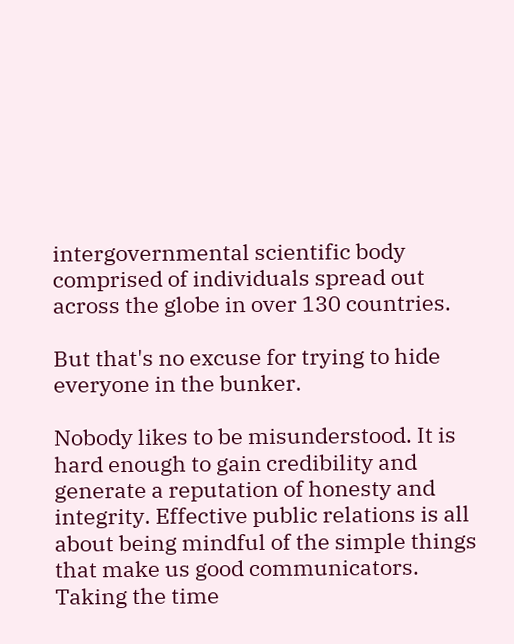intergovernmental scientific body comprised of individuals spread out across the globe in over 130 countries.

But that's no excuse for trying to hide everyone in the bunker.

Nobody likes to be misunderstood. It is hard enough to gain credibility and generate a reputation of honesty and integrity. Effective public relations is all about being mindful of the simple things that make us good communicators. Taking the time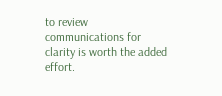to review communications for clarity is worth the added effort.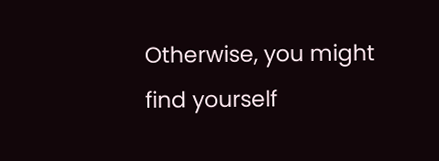Otherwise, you might find yourself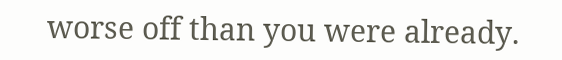worse off than you were already.